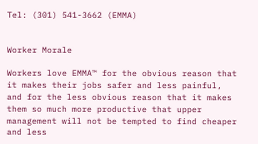Tel: (301) 541-3662 (EMMA)


Worker Morale

Workers love EMMA™ for the obvious reason that it makes their jobs safer and less painful, and for the less obvious reason that it makes them so much more productive that upper management will not be tempted to find cheaper and less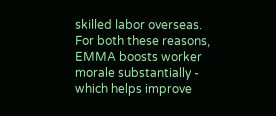skilled labor overseas. For both these reasons, EMMA boosts worker morale substantially - which helps improve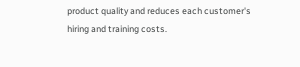product quality and reduces each customer's hiring and training costs.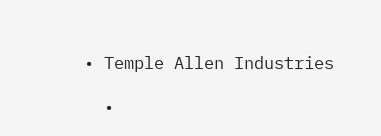• Temple Allen Industries

  •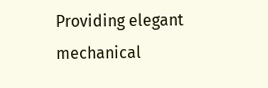Providing elegant mechanical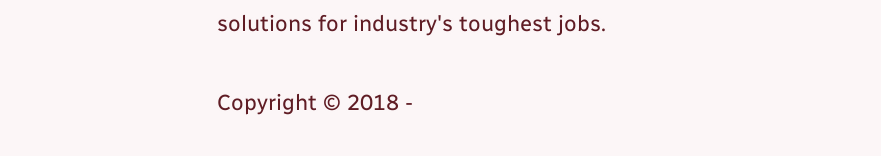solutions for industry's toughest jobs.

Copyright © 2018 -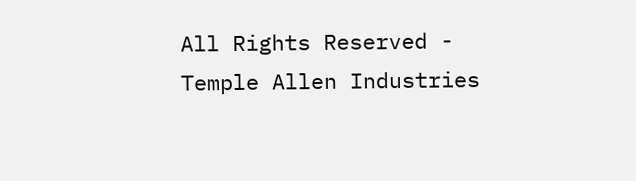All Rights Reserved - Temple Allen Industries